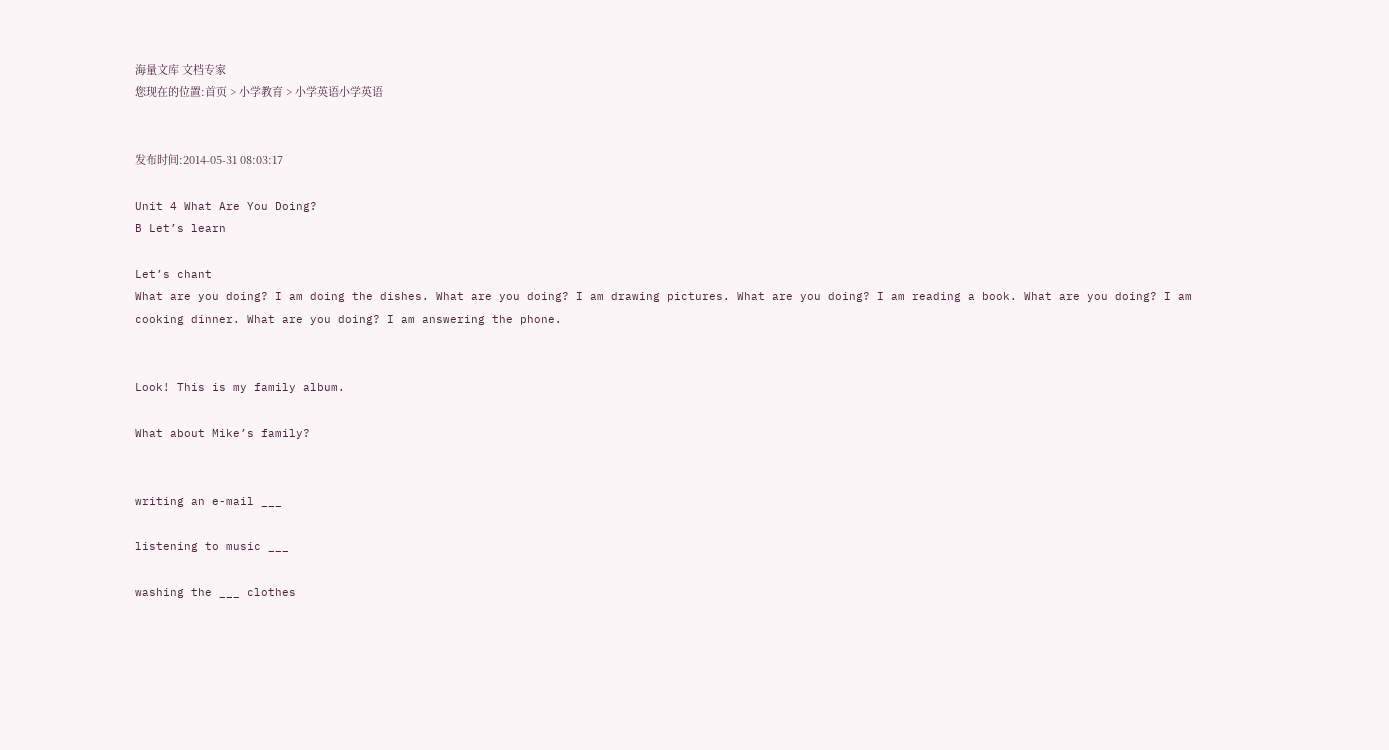海量文库 文档专家
您现在的位置:首页 > 小学教育 > 小学英语小学英语


发布时间:2014-05-31 08:03:17

Unit 4 What Are You Doing?
B Let’s learn

Let’s chant
What are you doing? I am doing the dishes. What are you doing? I am drawing pictures. What are you doing? I am reading a book. What are you doing? I am cooking dinner. What are you doing? I am answering the phone.


Look! This is my family album.

What about Mike’s family?


writing an e-mail ___

listening to music ___

washing the ___ clothes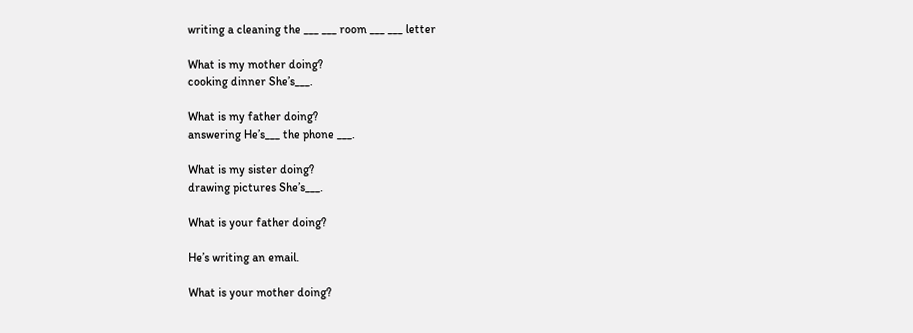writing a cleaning the ___ ___ room ___ ___ letter

What is my mother doing?
cooking dinner She’s___.

What is my father doing?
answering He’s___ the phone ___.

What is my sister doing?
drawing pictures She’s___.

What is your father doing?

He’s writing an email.

What is your mother doing?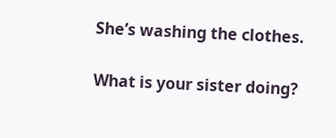She’s washing the clothes.

What is your sister doing?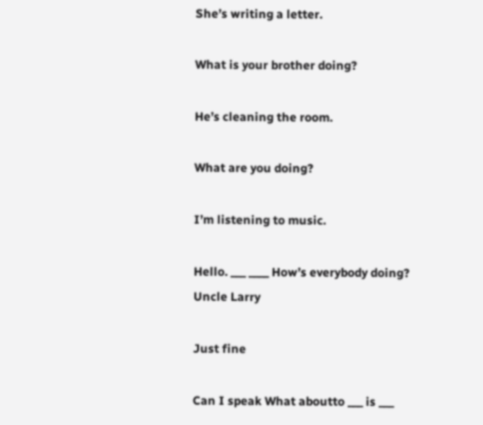She’s writing a letter.

What is your brother doing?

He’s cleaning the room.

What are you doing?

I’m listening to music.

Hello. ___ ____ How’s everybody doing? Uncle Larry

Just fine

Can I speak What aboutto ___ is ___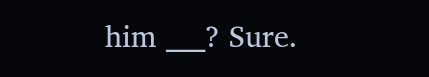him ___? Sure.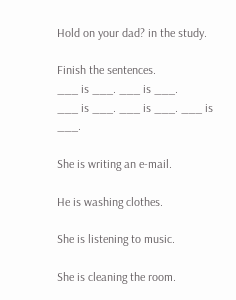Hold on your dad? in the study.

Finish the sentences.
___ is ___. ___ is ___.
___ is ___. ___ is ___. ___ is ___.

She is writing an e-mail.

He is washing clothes.

She is listening to music.

She is cleaning the room.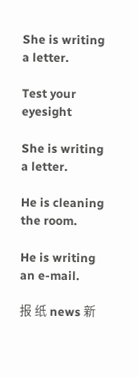She is writing a letter.

Test your eyesight

She is writing a letter.

He is cleaning the room.

He is writing an e-mail.

报 纸 news 新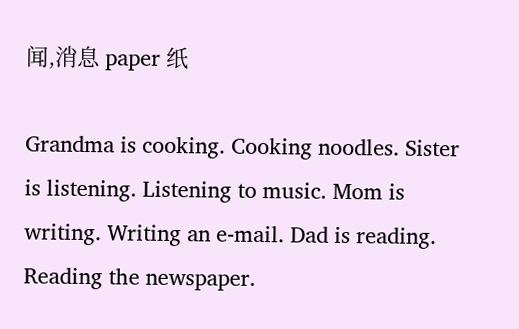闻,消息 paper 纸

Grandma is cooking. Cooking noodles. Sister is listening. Listening to music. Mom is writing. Writing an e-mail. Dad is reading. Reading the newspaper.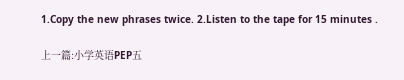1.Copy the new phrases twice. 2.Listen to the tape for 15 minutes .

上一篇:小学英语PEP五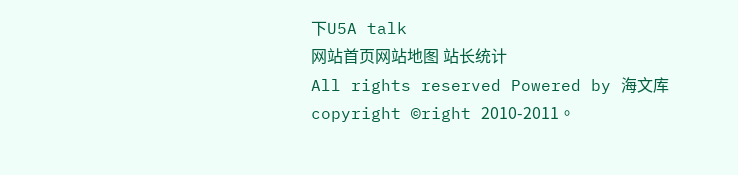下U5A talk
网站首页网站地图 站长统计
All rights reserved Powered by 海文库
copyright ©right 2010-2011。